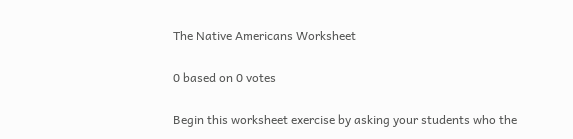The Native Americans Worksheet

0 based on 0 votes

Begin this worksheet exercise by asking your students who the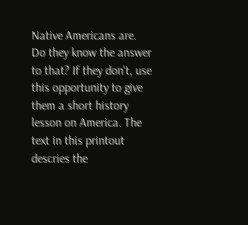Native Americans are. Do they know the answer to that? If they don't, use this opportunity to give them a short history lesson on America. The text in this printout descries the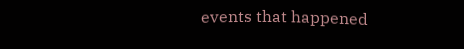events that happened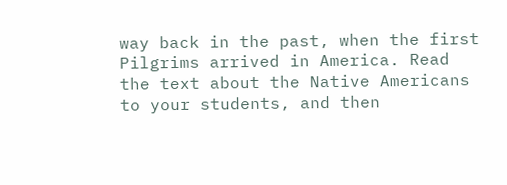way back in the past, when the first Pilgrims arrived in America. Read the text about the Native Americans to your students, and then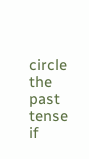circle the past tense if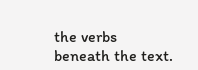the verbs beneath the text.